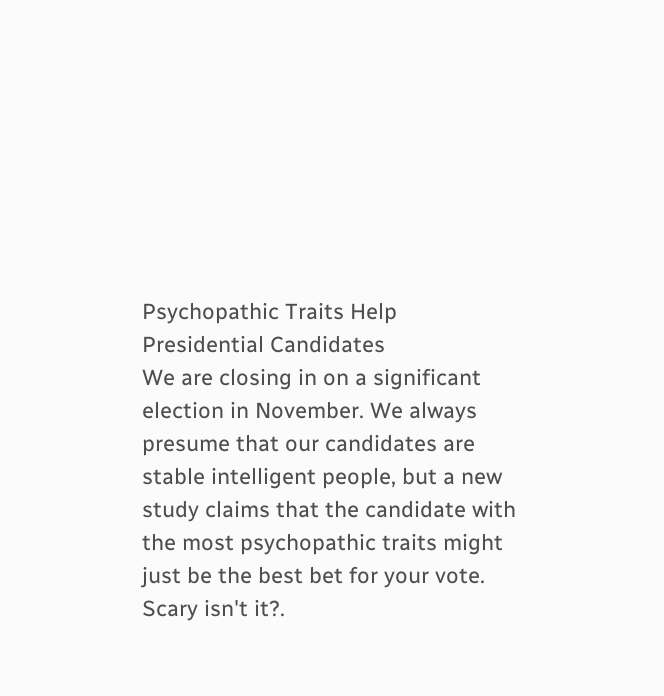Psychopathic Traits Help Presidential Candidates
We are closing in on a significant election in November. We always presume that our candidates are stable intelligent people, but a new study claims that the candidate with the most psychopathic traits might just be the best bet for your vote. Scary isn't it?.